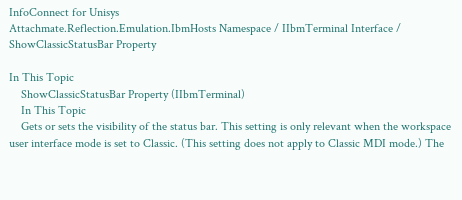InfoConnect for Unisys
Attachmate.Reflection.Emulation.IbmHosts Namespace / IIbmTerminal Interface / ShowClassicStatusBar Property

In This Topic
    ShowClassicStatusBar Property (IIbmTerminal)
    In This Topic
    Gets or sets the visibility of the status bar. This setting is only relevant when the workspace user interface mode is set to Classic. (This setting does not apply to Classic MDI mode.) The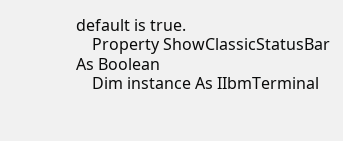default is true.
    Property ShowClassicStatusBar As Boolean
    Dim instance As IIbmTerminal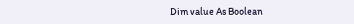Dim value As Boolean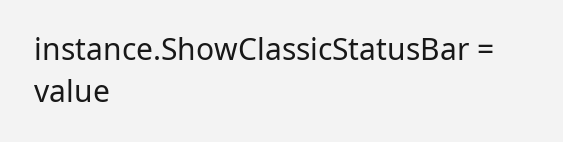instance.ShowClassicStatusBar = value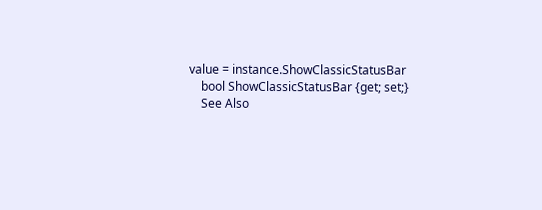value = instance.ShowClassicStatusBar
    bool ShowClassicStatusBar {get; set;}
    See Also